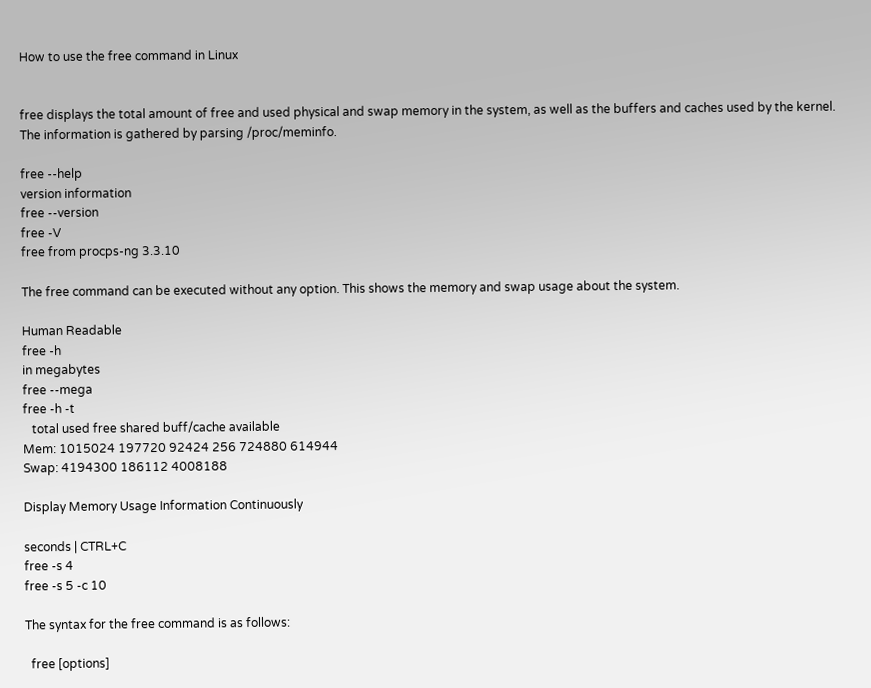How to use the free command in Linux


free displays the total amount of free and used physical and swap memory in the system, as well as the buffers and caches used by the kernel. The information is gathered by parsing /proc/meminfo.

free --help
version information
free --version
free -V
free from procps-ng 3.3.10

The free command can be executed without any option. This shows the memory and swap usage about the system.

Human Readable
free -h
in megabytes
free --mega
free -h -t
   total used free shared buff/cache available
Mem: 1015024 197720 92424 256 724880 614944
Swap: 4194300 186112 4008188

Display Memory Usage Information Continuously

seconds | CTRL+C
free -s 4
free -s 5 -c 10

The syntax for the free command is as follows:

  free [options]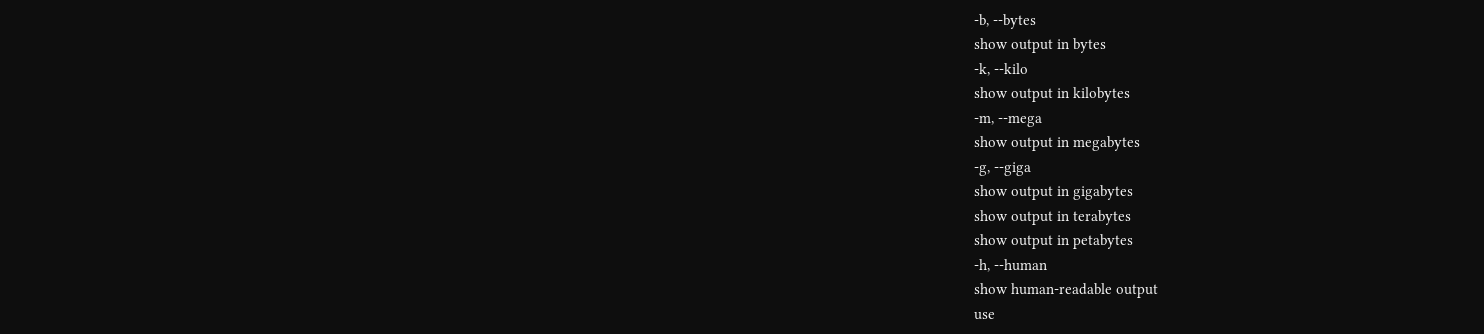-b, --bytes
show output in bytes
-k, --kilo
show output in kilobytes
-m, --mega
show output in megabytes
-g, --giga
show output in gigabytes
show output in terabytes
show output in petabytes
-h, --human
show human-readable output
use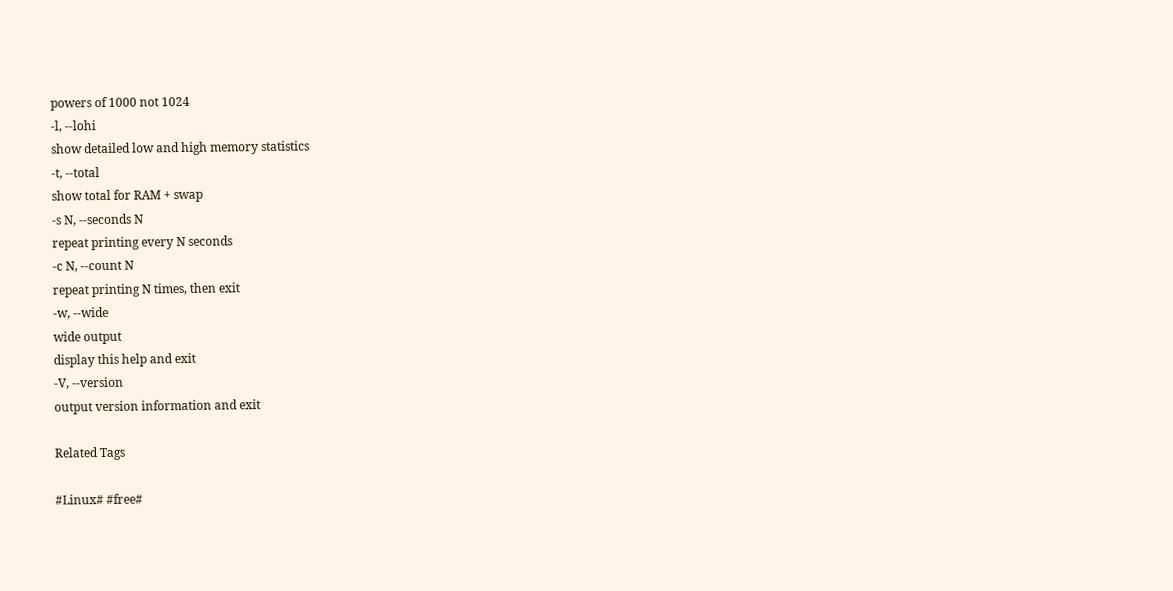powers of 1000 not 1024
-l, --lohi
show detailed low and high memory statistics
-t, --total
show total for RAM + swap
-s N, --seconds N
repeat printing every N seconds
-c N, --count N
repeat printing N times, then exit
-w, --wide
wide output
display this help and exit
-V, --version
output version information and exit

Related Tags

#Linux# #free#